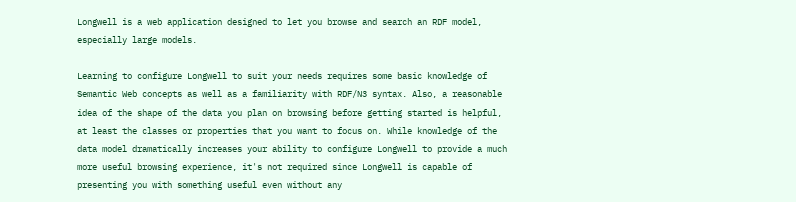Longwell is a web application designed to let you browse and search an RDF model, especially large models.

Learning to configure Longwell to suit your needs requires some basic knowledge of Semantic Web concepts as well as a familiarity with RDF/N3 syntax. Also, a reasonable idea of the shape of the data you plan on browsing before getting started is helpful, at least the classes or properties that you want to focus on. While knowledge of the data model dramatically increases your ability to configure Longwell to provide a much more useful browsing experience, it's not required since Longwell is capable of presenting you with something useful even without any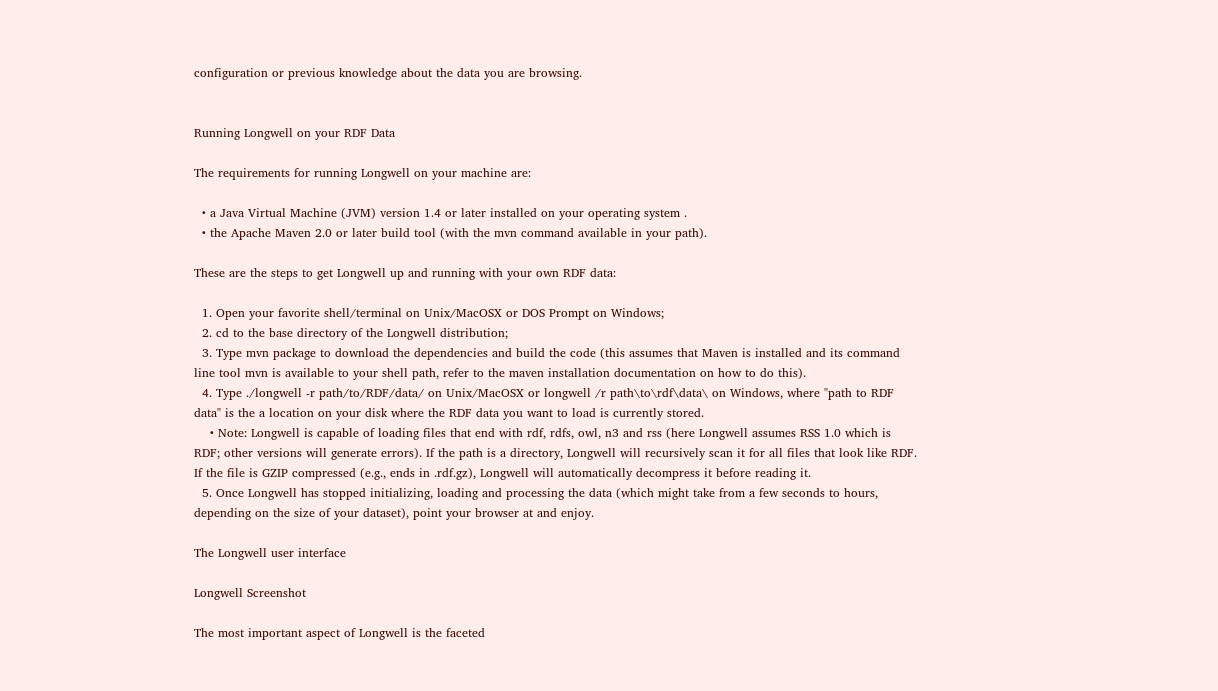configuration or previous knowledge about the data you are browsing.


Running Longwell on your RDF Data

The requirements for running Longwell on your machine are:

  • a Java Virtual Machine (JVM) version 1.4 or later installed on your operating system .
  • the Apache Maven 2.0 or later build tool (with the mvn command available in your path).

These are the steps to get Longwell up and running with your own RDF data:

  1. Open your favorite shell/terminal on Unix/MacOSX or DOS Prompt on Windows;
  2. cd to the base directory of the Longwell distribution;
  3. Type mvn package to download the dependencies and build the code (this assumes that Maven is installed and its command line tool mvn is available to your shell path, refer to the maven installation documentation on how to do this).
  4. Type ./longwell -r path/to/RDF/data/ on Unix/MacOSX or longwell /r path\to\rdf\data\ on Windows, where "path to RDF data" is the a location on your disk where the RDF data you want to load is currently stored.
    • Note: Longwell is capable of loading files that end with rdf, rdfs, owl, n3 and rss (here Longwell assumes RSS 1.0 which is RDF; other versions will generate errors). If the path is a directory, Longwell will recursively scan it for all files that look like RDF. If the file is GZIP compressed (e.g., ends in .rdf.gz), Longwell will automatically decompress it before reading it.
  5. Once Longwell has stopped initializing, loading and processing the data (which might take from a few seconds to hours, depending on the size of your dataset), point your browser at and enjoy.

The Longwell user interface

Longwell Screenshot

The most important aspect of Longwell is the faceted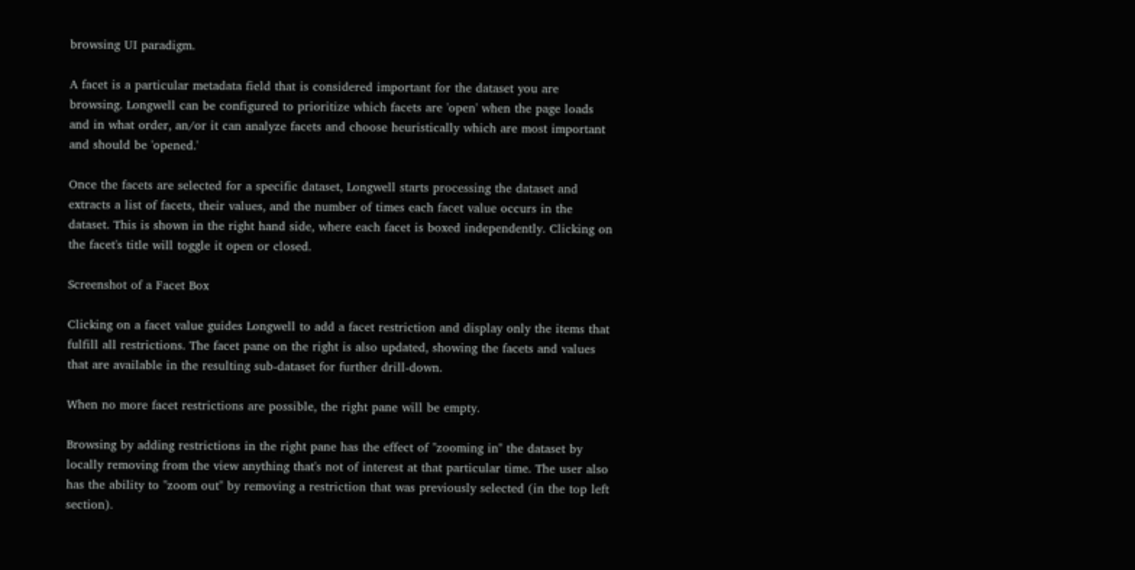browsing UI paradigm.

A facet is a particular metadata field that is considered important for the dataset you are browsing. Longwell can be configured to prioritize which facets are 'open' when the page loads and in what order, an/or it can analyze facets and choose heuristically which are most important and should be 'opened.'

Once the facets are selected for a specific dataset, Longwell starts processing the dataset and extracts a list of facets, their values, and the number of times each facet value occurs in the dataset. This is shown in the right hand side, where each facet is boxed independently. Clicking on the facet's title will toggle it open or closed.

Screenshot of a Facet Box

Clicking on a facet value guides Longwell to add a facet restriction and display only the items that fulfill all restrictions. The facet pane on the right is also updated, showing the facets and values that are available in the resulting sub-dataset for further drill-down.

When no more facet restrictions are possible, the right pane will be empty.

Browsing by adding restrictions in the right pane has the effect of "zooming in" the dataset by locally removing from the view anything that's not of interest at that particular time. The user also has the ability to "zoom out" by removing a restriction that was previously selected (in the top left section).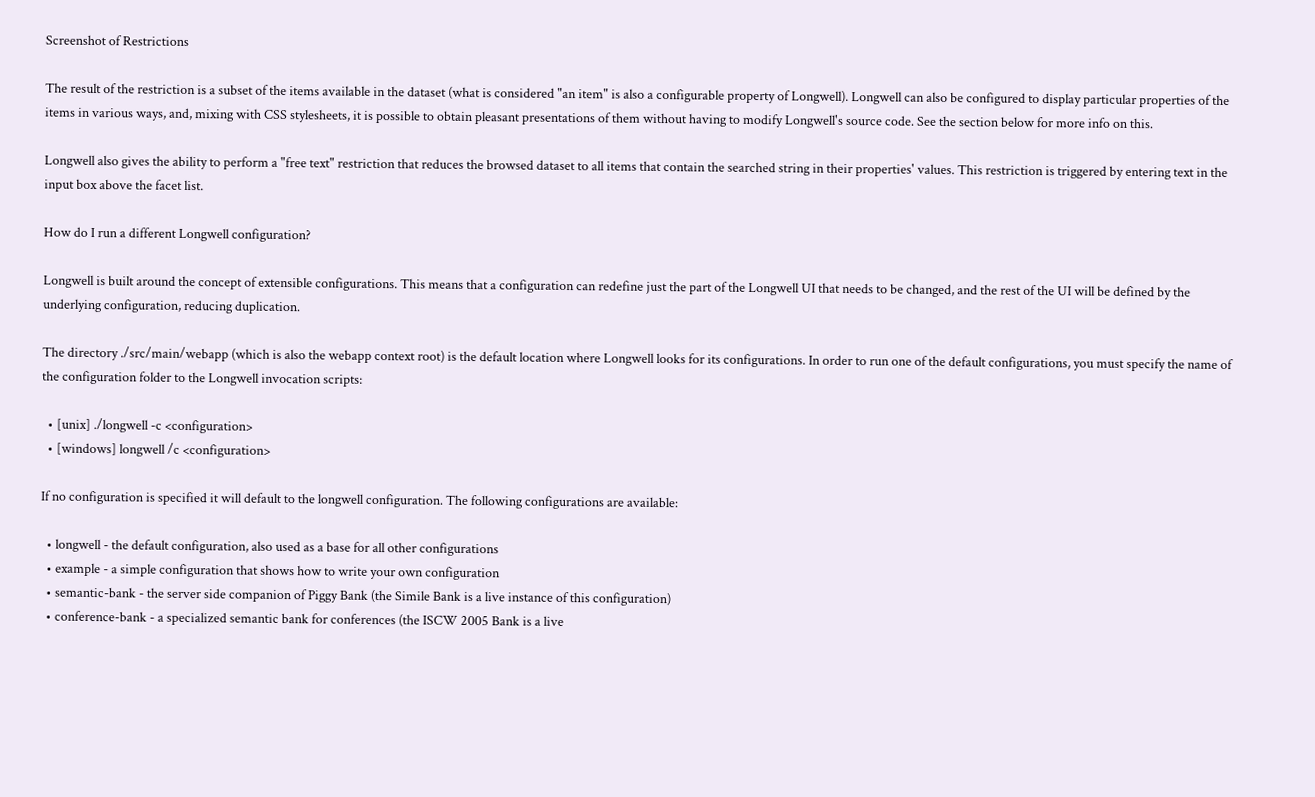Screenshot of Restrictions

The result of the restriction is a subset of the items available in the dataset (what is considered "an item" is also a configurable property of Longwell). Longwell can also be configured to display particular properties of the items in various ways, and, mixing with CSS stylesheets, it is possible to obtain pleasant presentations of them without having to modify Longwell's source code. See the section below for more info on this.

Longwell also gives the ability to perform a "free text" restriction that reduces the browsed dataset to all items that contain the searched string in their properties' values. This restriction is triggered by entering text in the input box above the facet list.

How do I run a different Longwell configuration?

Longwell is built around the concept of extensible configurations. This means that a configuration can redefine just the part of the Longwell UI that needs to be changed, and the rest of the UI will be defined by the underlying configuration, reducing duplication.

The directory ./src/main/webapp (which is also the webapp context root) is the default location where Longwell looks for its configurations. In order to run one of the default configurations, you must specify the name of the configuration folder to the Longwell invocation scripts:

  • [unix] ./longwell -c <configuration>
  • [windows] longwell /c <configuration>

If no configuration is specified it will default to the longwell configuration. The following configurations are available:

  • longwell - the default configuration, also used as a base for all other configurations
  • example - a simple configuration that shows how to write your own configuration
  • semantic-bank - the server side companion of Piggy Bank (the Simile Bank is a live instance of this configuration)
  • conference-bank - a specialized semantic bank for conferences (the ISCW 2005 Bank is a live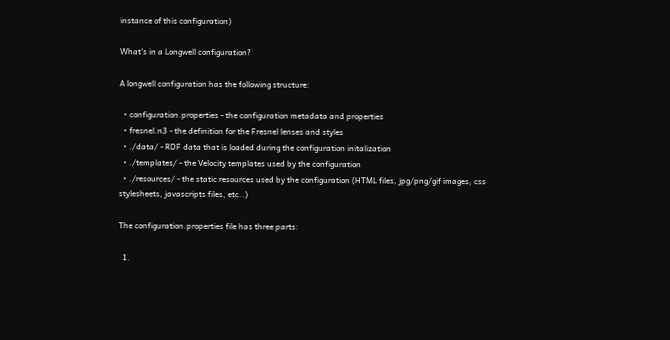instance of this configuration)

What's in a Longwell configuration?

A longwell configuration has the following structure:

  • configuration.properties - the configuration metadata and properties
  • fresnel.n3 - the definition for the Fresnel lenses and styles
  • ./data/ - RDF data that is loaded during the configuration initalization
  • ./templates/ - the Velocity templates used by the configuration
  • ./resources/ - the static resources used by the configuration (HTML files, jpg/png/gif images, css stylesheets, javascripts files, etc..)

The configuration.properties file has three parts:

  1.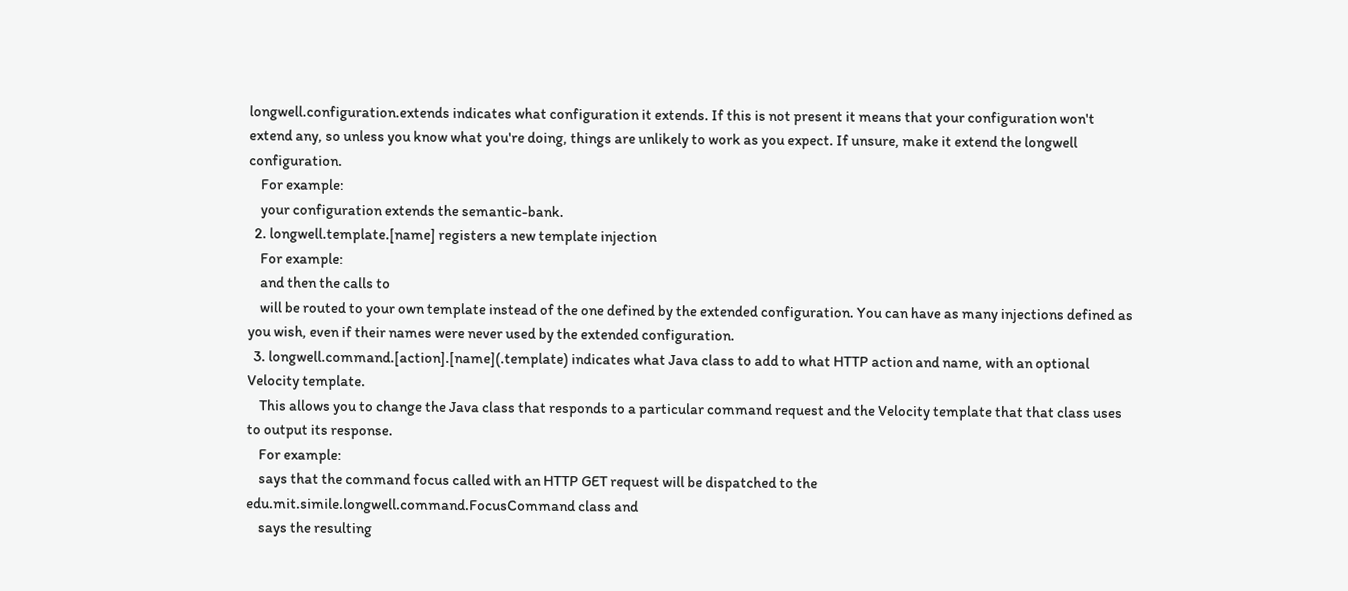longwell.configuration.extends indicates what configuration it extends. If this is not present it means that your configuration won't extend any, so unless you know what you're doing, things are unlikely to work as you expect. If unsure, make it extend the longwell configuration.
    For example:
    your configuration extends the semantic-bank.
  2. longwell.template.[name] registers a new template injection
    For example:
    and then the calls to
    will be routed to your own template instead of the one defined by the extended configuration. You can have as many injections defined as you wish, even if their names were never used by the extended configuration.
  3. longwell.command.[action].[name](.template) indicates what Java class to add to what HTTP action and name, with an optional Velocity template.
    This allows you to change the Java class that responds to a particular command request and the Velocity template that that class uses to output its response.
    For example:
    says that the command focus called with an HTTP GET request will be dispatched to the edu.mit.simile.longwell.command.FocusCommand class and
    says the resulting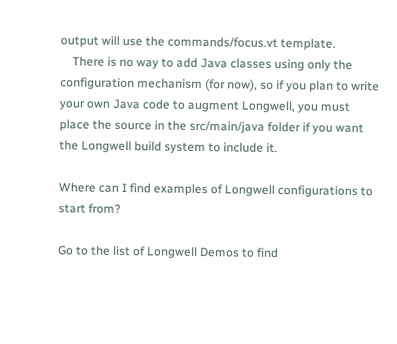output will use the commands/focus.vt template.
    There is no way to add Java classes using only the configuration mechanism (for now), so if you plan to write your own Java code to augment Longwell, you must place the source in the src/main/java folder if you want the Longwell build system to include it.

Where can I find examples of Longwell configurations to start from?

Go to the list of Longwell Demos to find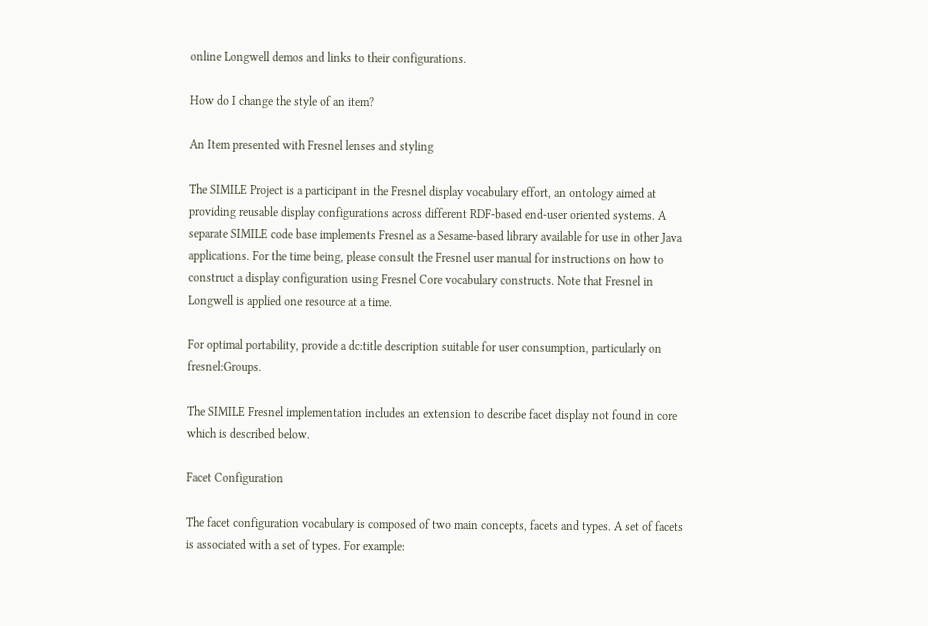online Longwell demos and links to their configurations.

How do I change the style of an item?

An Item presented with Fresnel lenses and styling

The SIMILE Project is a participant in the Fresnel display vocabulary effort, an ontology aimed at providing reusable display configurations across different RDF-based end-user oriented systems. A separate SIMILE code base implements Fresnel as a Sesame-based library available for use in other Java applications. For the time being, please consult the Fresnel user manual for instructions on how to construct a display configuration using Fresnel Core vocabulary constructs. Note that Fresnel in Longwell is applied one resource at a time.

For optimal portability, provide a dc:title description suitable for user consumption, particularly on fresnel:Groups.

The SIMILE Fresnel implementation includes an extension to describe facet display not found in core which is described below.

Facet Configuration

The facet configuration vocabulary is composed of two main concepts, facets and types. A set of facets is associated with a set of types. For example: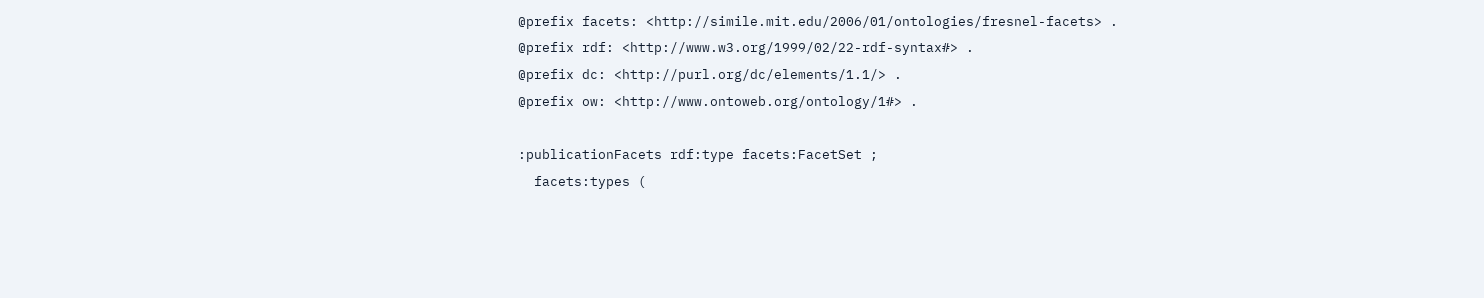@prefix facets: <http://simile.mit.edu/2006/01/ontologies/fresnel-facets> .
@prefix rdf: <http://www.w3.org/1999/02/22-rdf-syntax#> .
@prefix dc: <http://purl.org/dc/elements/1.1/> .
@prefix ow: <http://www.ontoweb.org/ontology/1#> .

:publicationFacets rdf:type facets:FacetSet ;
  facets:types (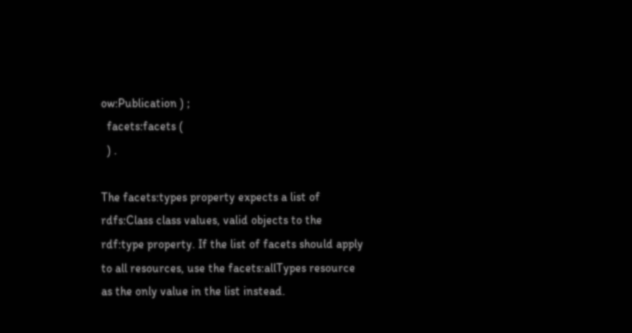ow:Publication ) ;
  facets:facets (
  ) .

The facets:types property expects a list of rdfs:Class class values, valid objects to the rdf:type property. If the list of facets should apply to all resources, use the facets:allTypes resource as the only value in the list instead.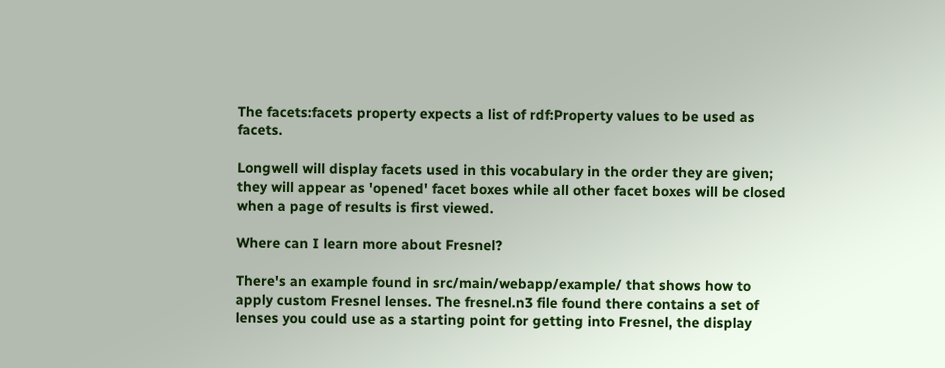The facets:facets property expects a list of rdf:Property values to be used as facets.

Longwell will display facets used in this vocabulary in the order they are given; they will appear as 'opened' facet boxes while all other facet boxes will be closed when a page of results is first viewed.

Where can I learn more about Fresnel?

There's an example found in src/main/webapp/example/ that shows how to apply custom Fresnel lenses. The fresnel.n3 file found there contains a set of lenses you could use as a starting point for getting into Fresnel, the display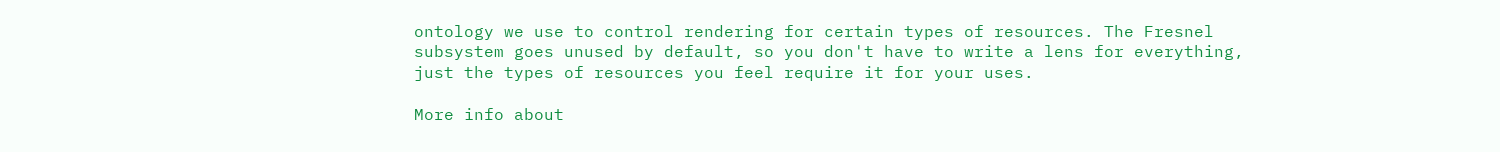ontology we use to control rendering for certain types of resources. The Fresnel subsystem goes unused by default, so you don't have to write a lens for everything, just the types of resources you feel require it for your uses.

More info about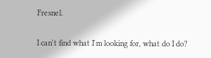Fresnel.

I can't find what I'm looking for, what do I do?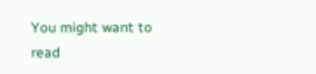You might want to read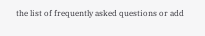the list of frequently asked questions or add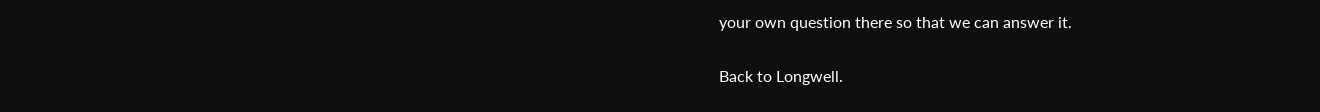your own question there so that we can answer it.

Back to Longwell.